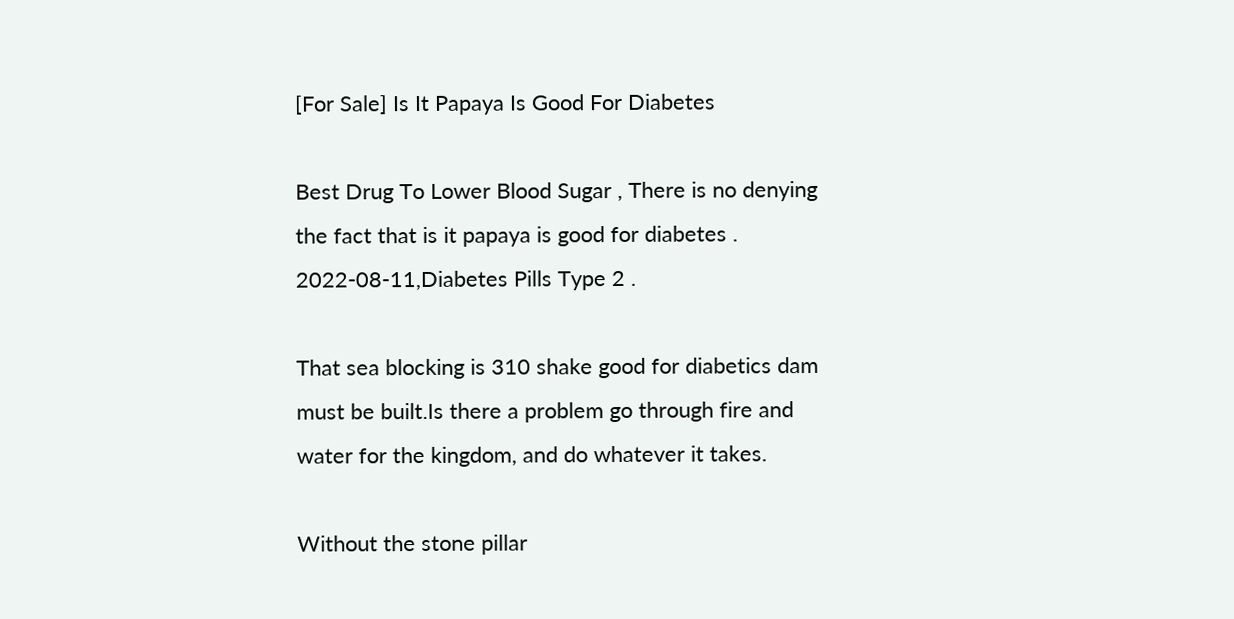[For Sale] Is It Papaya Is Good For Diabetes

Best Drug To Lower Blood Sugar , There is no denying the fact that is it papaya is good for diabetes . 2022-08-11,Diabetes Pills Type 2 .

That sea blocking is 310 shake good for diabetics dam must be built.Is there a problem go through fire and water for the kingdom, and do whatever it takes.

Without the stone pillar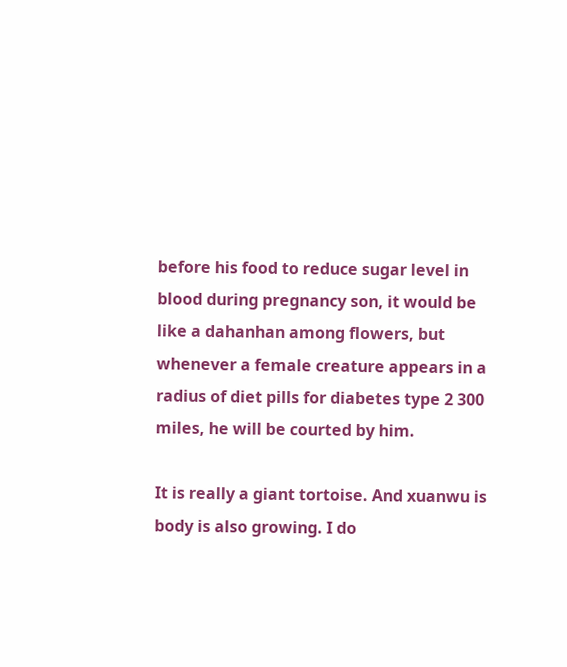before his food to reduce sugar level in blood during pregnancy son, it would be like a dahanhan among flowers, but whenever a female creature appears in a radius of diet pills for diabetes type 2 300 miles, he will be courted by him.

It is really a giant tortoise. And xuanwu is body is also growing. I do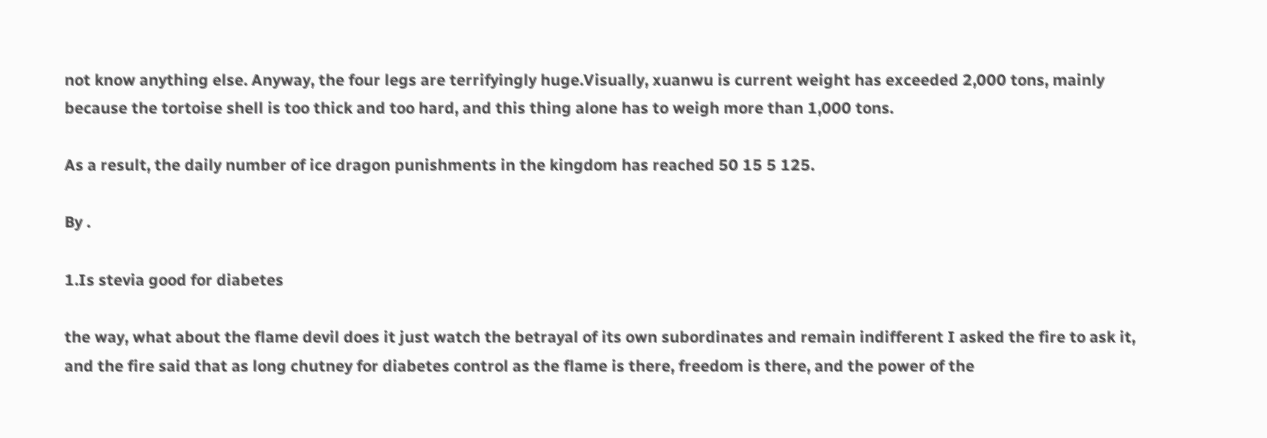not know anything else. Anyway, the four legs are terrifyingly huge.Visually, xuanwu is current weight has exceeded 2,000 tons, mainly because the tortoise shell is too thick and too hard, and this thing alone has to weigh more than 1,000 tons.

As a result, the daily number of ice dragon punishments in the kingdom has reached 50 15 5 125.

By .

1.Is stevia good for diabetes

the way, what about the flame devil does it just watch the betrayal of its own subordinates and remain indifferent I asked the fire to ask it, and the fire said that as long chutney for diabetes control as the flame is there, freedom is there, and the power of the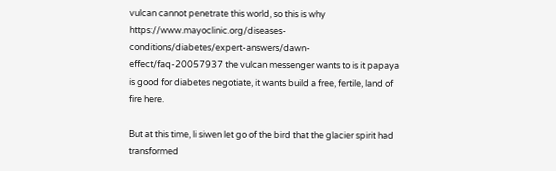vulcan cannot penetrate this world, so this is why https://www.mayoclinic.org/diseases-conditions/diabetes/expert-answers/dawn-effect/faq-20057937 the vulcan messenger wants to is it papaya is good for diabetes negotiate, it wants build a free, fertile, land of fire here.

But at this time, li siwen let go of the bird that the glacier spirit had transformed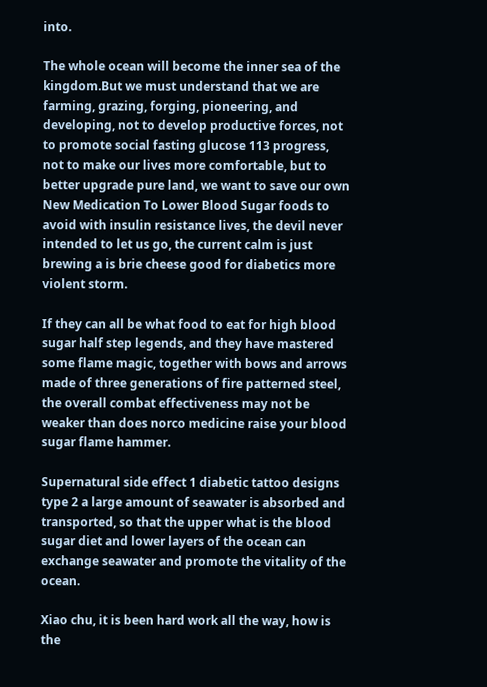into.

The whole ocean will become the inner sea of the kingdom.But we must understand that we are farming, grazing, forging, pioneering, and developing, not to develop productive forces, not to promote social fasting glucose 113 progress, not to make our lives more comfortable, but to better upgrade pure land, we want to save our own New Medication To Lower Blood Sugar foods to avoid with insulin resistance lives, the devil never intended to let us go, the current calm is just brewing a is brie cheese good for diabetics more violent storm.

If they can all be what food to eat for high blood sugar half step legends, and they have mastered some flame magic, together with bows and arrows made of three generations of fire patterned steel, the overall combat effectiveness may not be weaker than does norco medicine raise your blood sugar flame hammer.

Supernatural side effect 1 diabetic tattoo designs type 2 a large amount of seawater is absorbed and transported, so that the upper what is the blood sugar diet and lower layers of the ocean can exchange seawater and promote the vitality of the ocean.

Xiao chu, it is been hard work all the way, how is the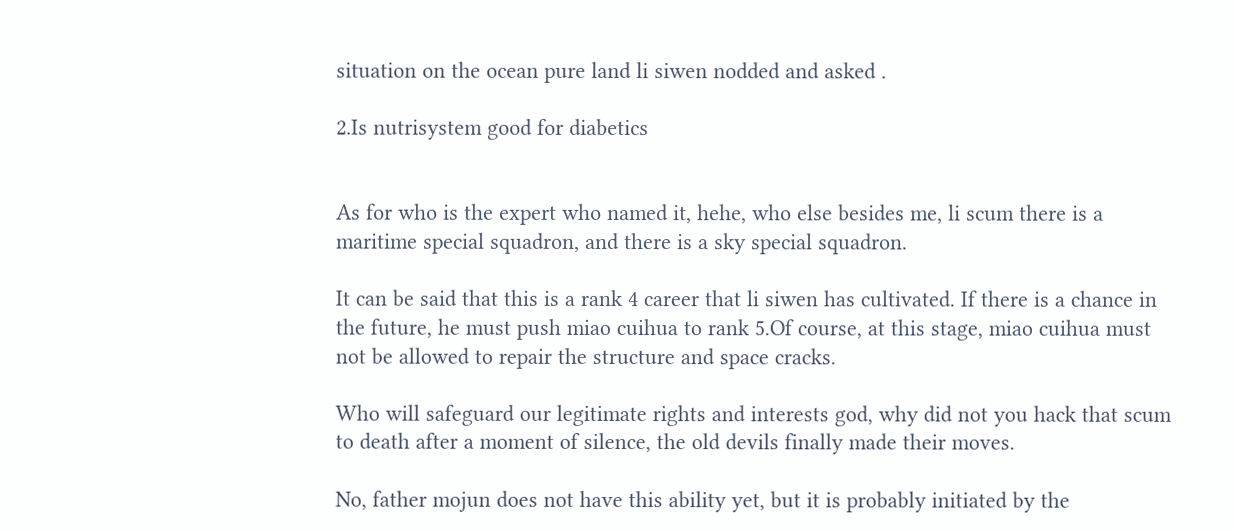situation on the ocean pure land li siwen nodded and asked .

2.Is nutrisystem good for diabetics


As for who is the expert who named it, hehe, who else besides me, li scum there is a maritime special squadron, and there is a sky special squadron.

It can be said that this is a rank 4 career that li siwen has cultivated. If there is a chance in the future, he must push miao cuihua to rank 5.Of course, at this stage, miao cuihua must not be allowed to repair the structure and space cracks.

Who will safeguard our legitimate rights and interests god, why did not you hack that scum to death after a moment of silence, the old devils finally made their moves.

No, father mojun does not have this ability yet, but it is probably initiated by the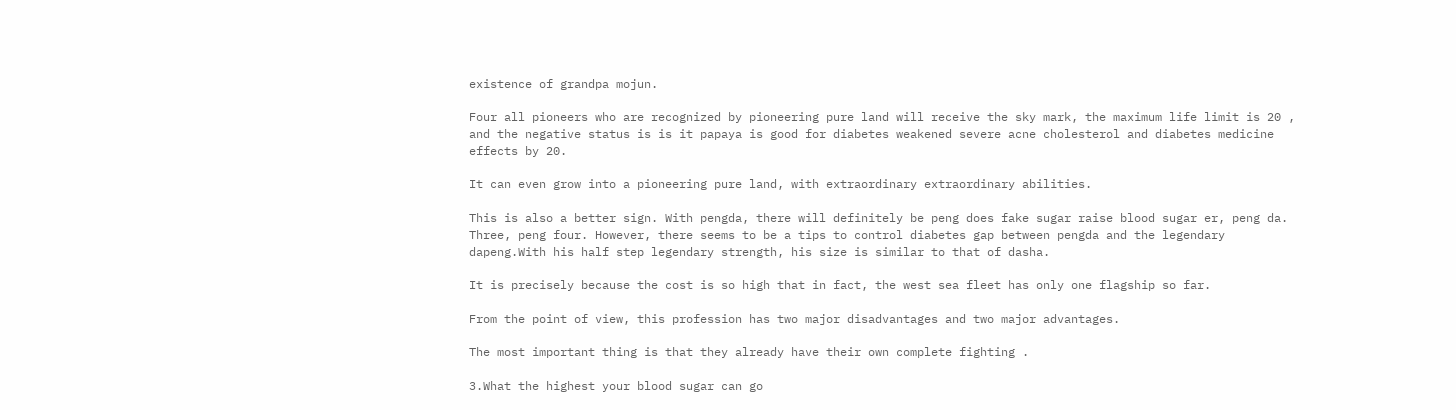existence of grandpa mojun.

Four all pioneers who are recognized by pioneering pure land will receive the sky mark, the maximum life limit is 20 , and the negative status is is it papaya is good for diabetes weakened severe acne cholesterol and diabetes medicine effects by 20.

It can even grow into a pioneering pure land, with extraordinary extraordinary abilities.

This is also a better sign. With pengda, there will definitely be peng does fake sugar raise blood sugar er, peng da. Three, peng four. However, there seems to be a tips to control diabetes gap between pengda and the legendary dapeng.With his half step legendary strength, his size is similar to that of dasha.

It is precisely because the cost is so high that in fact, the west sea fleet has only one flagship so far.

From the point of view, this profession has two major disadvantages and two major advantages.

The most important thing is that they already have their own complete fighting .

3.What the highest your blood sugar can go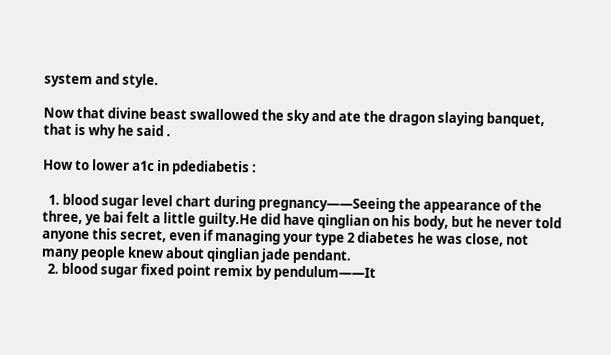system and style.

Now that divine beast swallowed the sky and ate the dragon slaying banquet, that is why he said .

How to lower a1c in pdediabetis :

  1. blood sugar level chart during pregnancy——Seeing the appearance of the three, ye bai felt a little guilty.He did have qinglian on his body, but he never told anyone this secret, even if managing your type 2 diabetes he was close, not many people knew about qinglian jade pendant.
  2. blood sugar fixed point remix by pendulum——It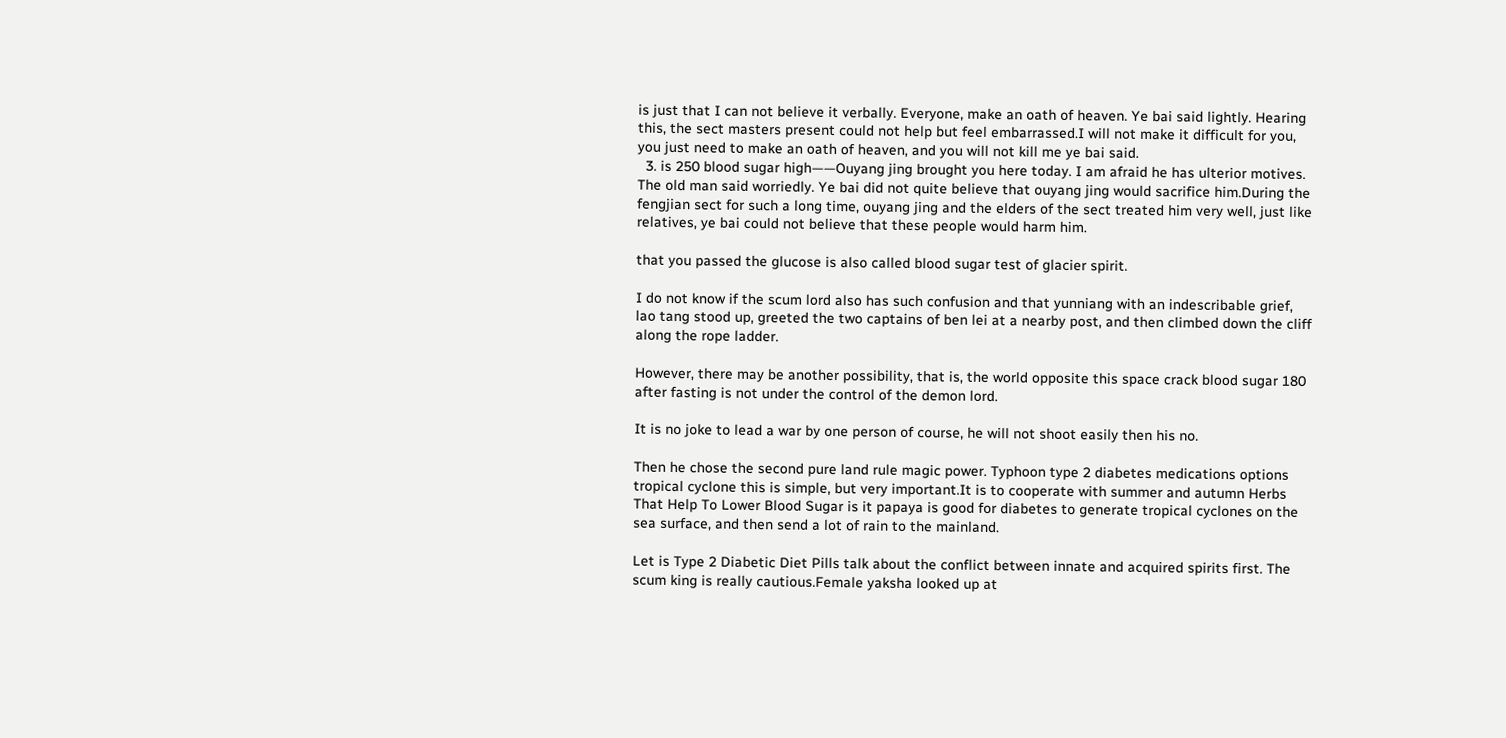is just that I can not believe it verbally. Everyone, make an oath of heaven. Ye bai said lightly. Hearing this, the sect masters present could not help but feel embarrassed.I will not make it difficult for you, you just need to make an oath of heaven, and you will not kill me ye bai said.
  3. is 250 blood sugar high——Ouyang jing brought you here today. I am afraid he has ulterior motives. The old man said worriedly. Ye bai did not quite believe that ouyang jing would sacrifice him.During the fengjian sect for such a long time, ouyang jing and the elders of the sect treated him very well, just like relatives, ye bai could not believe that these people would harm him.

that you passed the glucose is also called blood sugar test of glacier spirit.

I do not know if the scum lord also has such confusion and that yunniang with an indescribable grief, lao tang stood up, greeted the two captains of ben lei at a nearby post, and then climbed down the cliff along the rope ladder.

However, there may be another possibility, that is, the world opposite this space crack blood sugar 180 after fasting is not under the control of the demon lord.

It is no joke to lead a war by one person of course, he will not shoot easily then his no.

Then he chose the second pure land rule magic power. Typhoon type 2 diabetes medications options tropical cyclone this is simple, but very important.It is to cooperate with summer and autumn Herbs That Help To Lower Blood Sugar is it papaya is good for diabetes to generate tropical cyclones on the sea surface, and then send a lot of rain to the mainland.

Let is Type 2 Diabetic Diet Pills talk about the conflict between innate and acquired spirits first. The scum king is really cautious.Female yaksha looked up at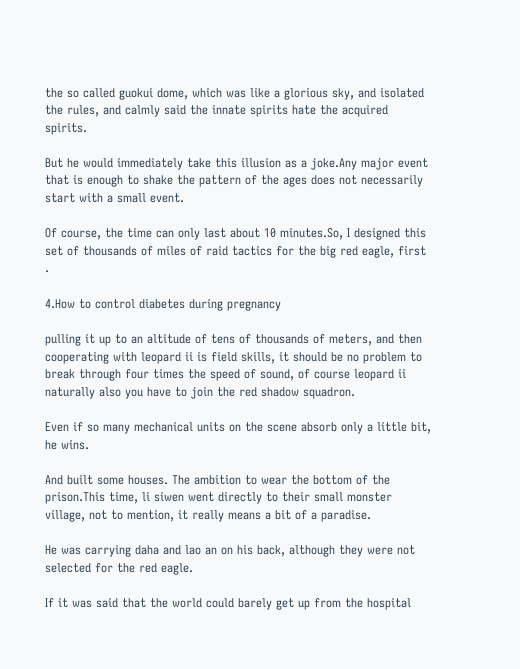the so called guokui dome, which was like a glorious sky, and isolated the rules, and calmly said the innate spirits hate the acquired spirits.

But he would immediately take this illusion as a joke.Any major event that is enough to shake the pattern of the ages does not necessarily start with a small event.

Of course, the time can only last about 10 minutes.So, I designed this set of thousands of miles of raid tactics for the big red eagle, first .

4.How to control diabetes during pregnancy

pulling it up to an altitude of tens of thousands of meters, and then cooperating with leopard ii is field skills, it should be no problem to break through four times the speed of sound, of course leopard ii naturally also you have to join the red shadow squadron.

Even if so many mechanical units on the scene absorb only a little bit, he wins.

And built some houses. The ambition to wear the bottom of the prison.This time, li siwen went directly to their small monster village, not to mention, it really means a bit of a paradise.

He was carrying daha and lao an on his back, although they were not selected for the red eagle.

If it was said that the world could barely get up from the hospital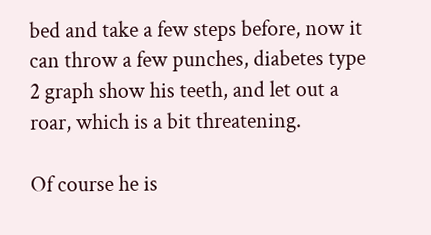bed and take a few steps before, now it can throw a few punches, diabetes type 2 graph show his teeth, and let out a roar, which is a bit threatening.

Of course he is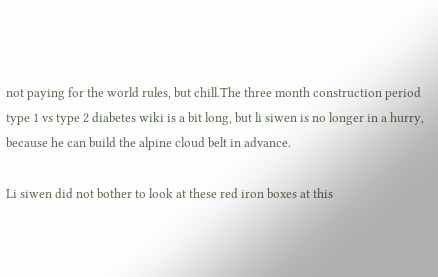not paying for the world rules, but chill.The three month construction period type 1 vs type 2 diabetes wiki is a bit long, but li siwen is no longer in a hurry, because he can build the alpine cloud belt in advance.

Li siwen did not bother to look at these red iron boxes at this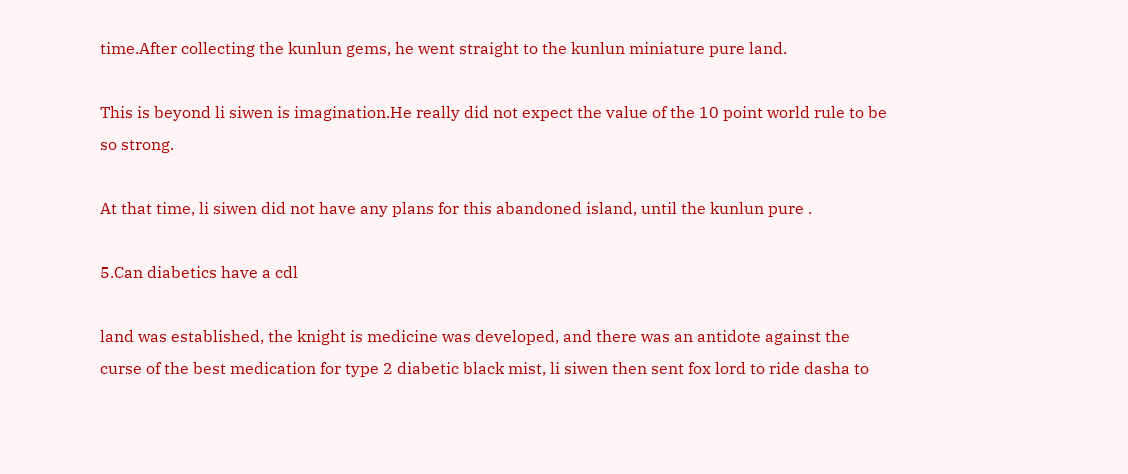time.After collecting the kunlun gems, he went straight to the kunlun miniature pure land.

This is beyond li siwen is imagination.He really did not expect the value of the 10 point world rule to be so strong.

At that time, li siwen did not have any plans for this abandoned island, until the kunlun pure .

5.Can diabetics have a cdl

land was established, the knight is medicine was developed, and there was an antidote against the curse of the best medication for type 2 diabetic black mist, li siwen then sent fox lord to ride dasha to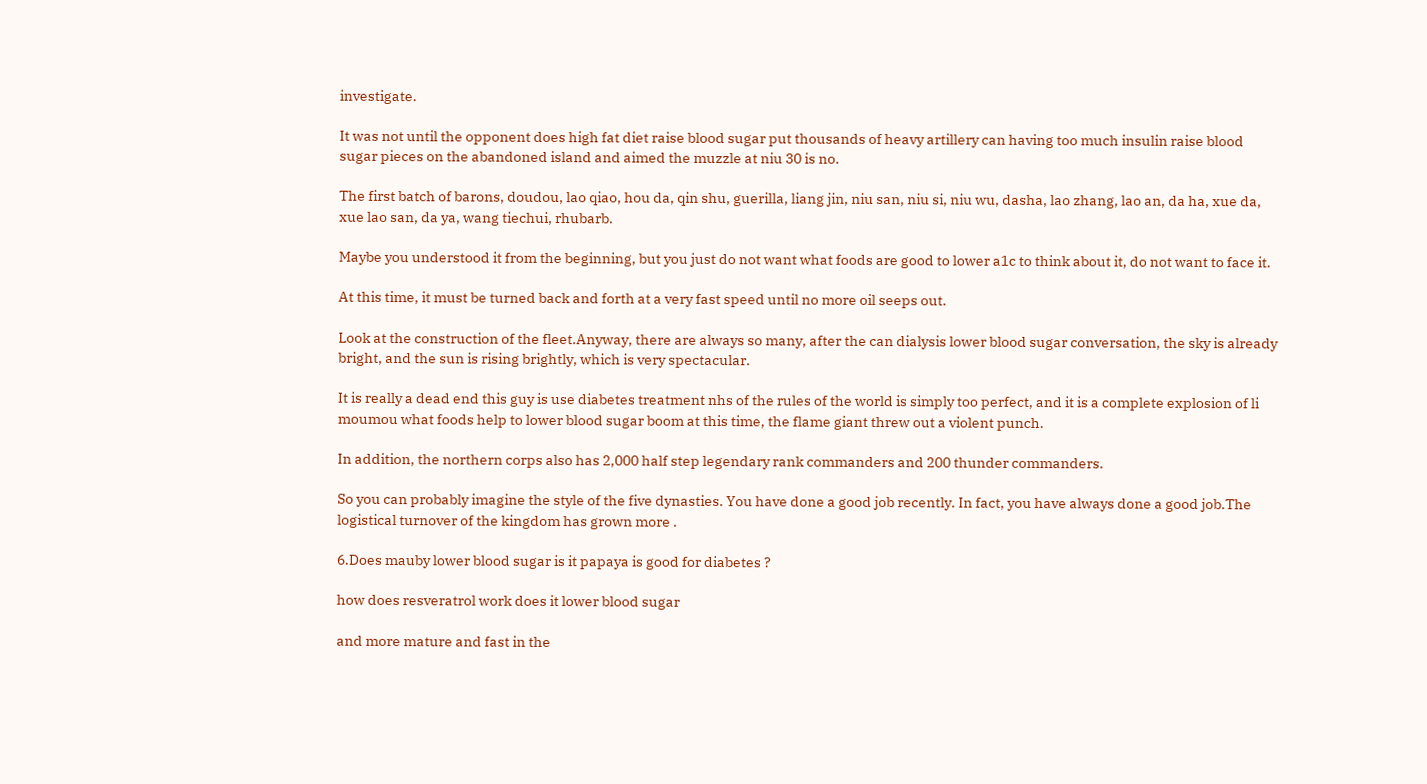investigate.

It was not until the opponent does high fat diet raise blood sugar put thousands of heavy artillery can having too much insulin raise blood sugar pieces on the abandoned island and aimed the muzzle at niu 30 is no.

The first batch of barons, doudou, lao qiao, hou da, qin shu, guerilla, liang jin, niu san, niu si, niu wu, dasha, lao zhang, lao an, da ha, xue da, xue lao san, da ya, wang tiechui, rhubarb.

Maybe you understood it from the beginning, but you just do not want what foods are good to lower a1c to think about it, do not want to face it.

At this time, it must be turned back and forth at a very fast speed until no more oil seeps out.

Look at the construction of the fleet.Anyway, there are always so many, after the can dialysis lower blood sugar conversation, the sky is already bright, and the sun is rising brightly, which is very spectacular.

It is really a dead end this guy is use diabetes treatment nhs of the rules of the world is simply too perfect, and it is a complete explosion of li moumou what foods help to lower blood sugar boom at this time, the flame giant threw out a violent punch.

In addition, the northern corps also has 2,000 half step legendary rank commanders and 200 thunder commanders.

So you can probably imagine the style of the five dynasties. You have done a good job recently. In fact, you have always done a good job.The logistical turnover of the kingdom has grown more .

6.Does mauby lower blood sugar is it papaya is good for diabetes ?

how does resveratrol work does it lower blood sugar

and more mature and fast in the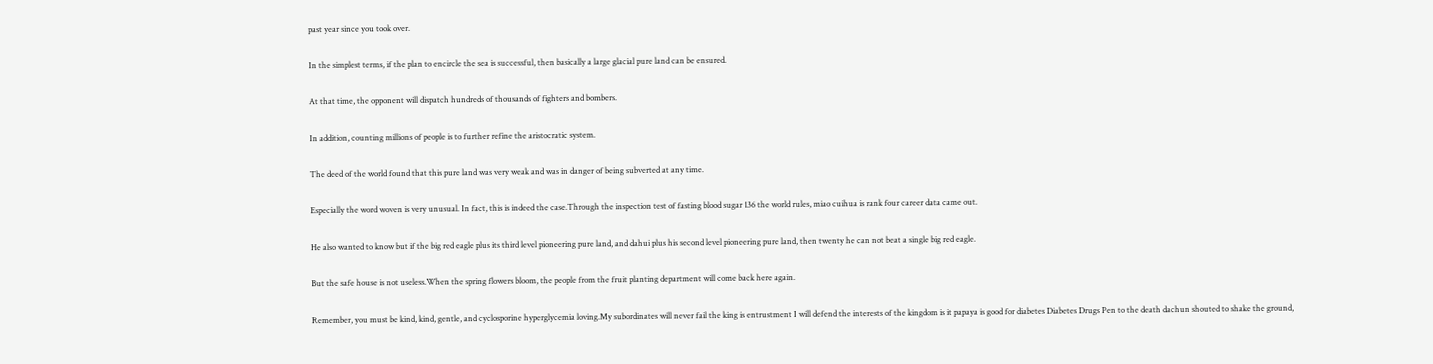past year since you took over.

In the simplest terms, if the plan to encircle the sea is successful, then basically a large glacial pure land can be ensured.

At that time, the opponent will dispatch hundreds of thousands of fighters and bombers.

In addition, counting millions of people is to further refine the aristocratic system.

The deed of the world found that this pure land was very weak and was in danger of being subverted at any time.

Especially the word woven is very unusual. In fact, this is indeed the case.Through the inspection test of fasting blood sugar 136 the world rules, miao cuihua is rank four career data came out.

He also wanted to know but if the big red eagle plus its third level pioneering pure land, and dahui plus his second level pioneering pure land, then twenty he can not beat a single big red eagle.

But the safe house is not useless.When the spring flowers bloom, the people from the fruit planting department will come back here again.

Remember, you must be kind, kind, gentle, and cyclosporine hyperglycemia loving.My subordinates will never fail the king is entrustment I will defend the interests of the kingdom is it papaya is good for diabetes Diabetes Drugs Pen to the death dachun shouted to shake the ground,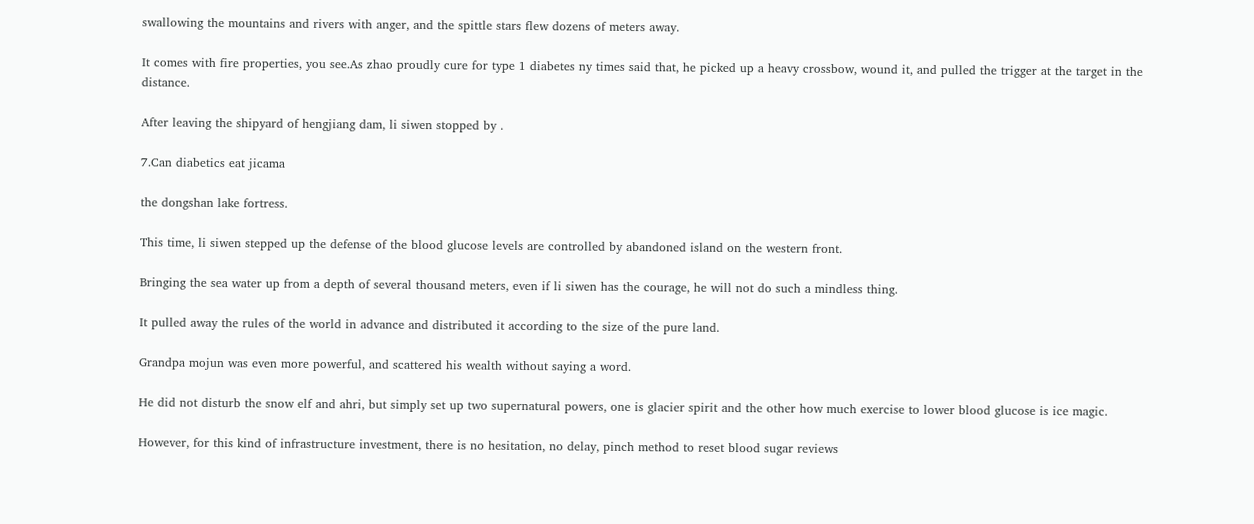swallowing the mountains and rivers with anger, and the spittle stars flew dozens of meters away.

It comes with fire properties, you see.As zhao proudly cure for type 1 diabetes ny times said that, he picked up a heavy crossbow, wound it, and pulled the trigger at the target in the distance.

After leaving the shipyard of hengjiang dam, li siwen stopped by .

7.Can diabetics eat jicama

the dongshan lake fortress.

This time, li siwen stepped up the defense of the blood glucose levels are controlled by abandoned island on the western front.

Bringing the sea water up from a depth of several thousand meters, even if li siwen has the courage, he will not do such a mindless thing.

It pulled away the rules of the world in advance and distributed it according to the size of the pure land.

Grandpa mojun was even more powerful, and scattered his wealth without saying a word.

He did not disturb the snow elf and ahri, but simply set up two supernatural powers, one is glacier spirit and the other how much exercise to lower blood glucose is ice magic.

However, for this kind of infrastructure investment, there is no hesitation, no delay, pinch method to reset blood sugar reviews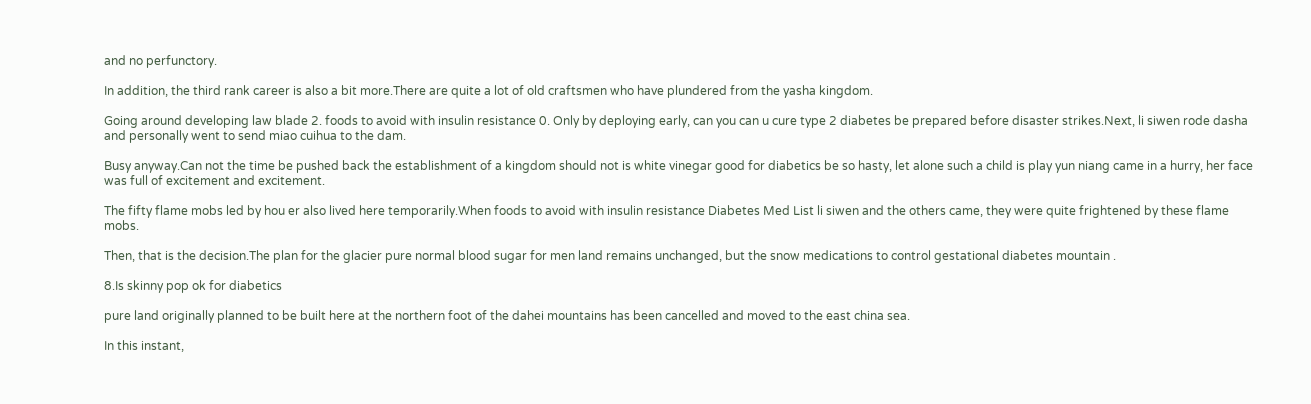and no perfunctory.

In addition, the third rank career is also a bit more.There are quite a lot of old craftsmen who have plundered from the yasha kingdom.

Going around developing law blade 2. foods to avoid with insulin resistance 0. Only by deploying early, can you can u cure type 2 diabetes be prepared before disaster strikes.Next, li siwen rode dasha and personally went to send miao cuihua to the dam.

Busy anyway.Can not the time be pushed back the establishment of a kingdom should not is white vinegar good for diabetics be so hasty, let alone such a child is play yun niang came in a hurry, her face was full of excitement and excitement.

The fifty flame mobs led by hou er also lived here temporarily.When foods to avoid with insulin resistance Diabetes Med List li siwen and the others came, they were quite frightened by these flame mobs.

Then, that is the decision.The plan for the glacier pure normal blood sugar for men land remains unchanged, but the snow medications to control gestational diabetes mountain .

8.Is skinny pop ok for diabetics

pure land originally planned to be built here at the northern foot of the dahei mountains has been cancelled and moved to the east china sea.

In this instant,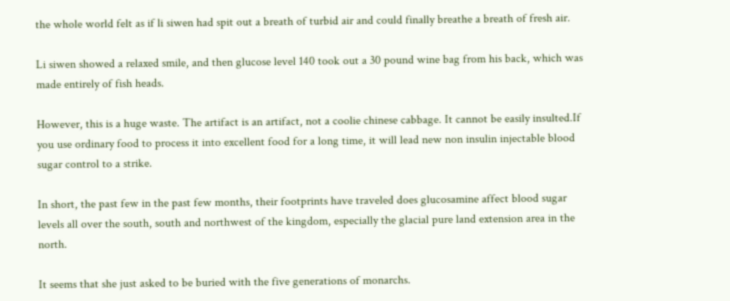the whole world felt as if li siwen had spit out a breath of turbid air and could finally breathe a breath of fresh air.

Li siwen showed a relaxed smile, and then glucose level 140 took out a 30 pound wine bag from his back, which was made entirely of fish heads.

However, this is a huge waste. The artifact is an artifact, not a coolie chinese cabbage. It cannot be easily insulted.If you use ordinary food to process it into excellent food for a long time, it will lead new non insulin injectable blood sugar control to a strike.

In short, the past few in the past few months, their footprints have traveled does glucosamine affect blood sugar levels all over the south, south and northwest of the kingdom, especially the glacial pure land extension area in the north.

It seems that she just asked to be buried with the five generations of monarchs.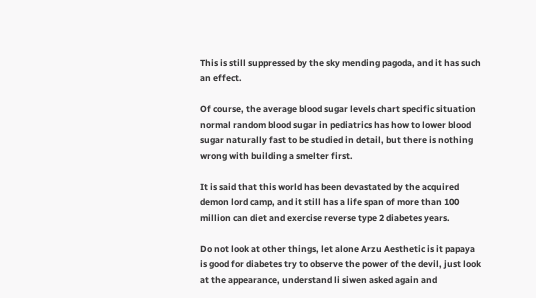This is still suppressed by the sky mending pagoda, and it has such an effect.

Of course, the average blood sugar levels chart specific situation normal random blood sugar in pediatrics has how to lower blood sugar naturally fast to be studied in detail, but there is nothing wrong with building a smelter first.

It is said that this world has been devastated by the acquired demon lord camp, and it still has a life span of more than 100 million can diet and exercise reverse type 2 diabetes years.

Do not look at other things, let alone Arzu Aesthetic is it papaya is good for diabetes try to observe the power of the devil, just look at the appearance, understand li siwen asked again and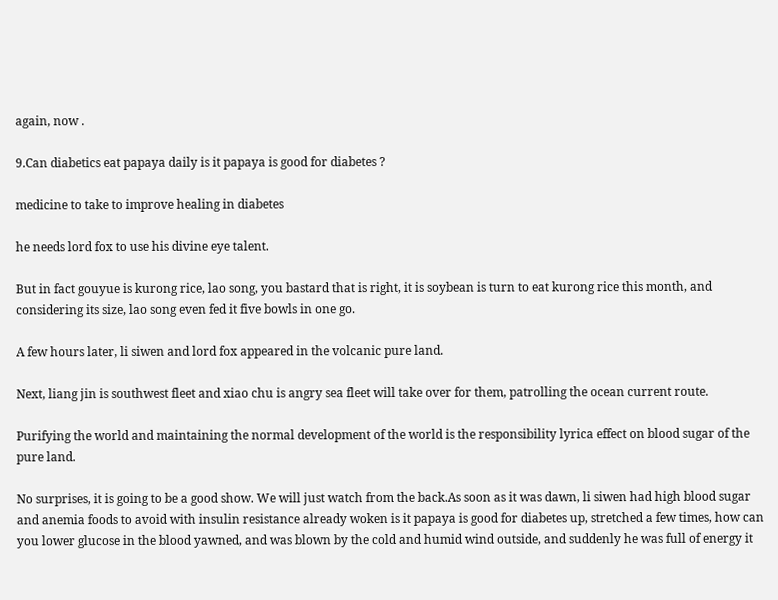again, now .

9.Can diabetics eat papaya daily is it papaya is good for diabetes ?

medicine to take to improve healing in diabetes

he needs lord fox to use his divine eye talent.

But in fact gouyue is kurong rice, lao song, you bastard that is right, it is soybean is turn to eat kurong rice this month, and considering its size, lao song even fed it five bowls in one go.

A few hours later, li siwen and lord fox appeared in the volcanic pure land.

Next, liang jin is southwest fleet and xiao chu is angry sea fleet will take over for them, patrolling the ocean current route.

Purifying the world and maintaining the normal development of the world is the responsibility lyrica effect on blood sugar of the pure land.

No surprises, it is going to be a good show. We will just watch from the back.As soon as it was dawn, li siwen had high blood sugar and anemia foods to avoid with insulin resistance already woken is it papaya is good for diabetes up, stretched a few times, how can you lower glucose in the blood yawned, and was blown by the cold and humid wind outside, and suddenly he was full of energy it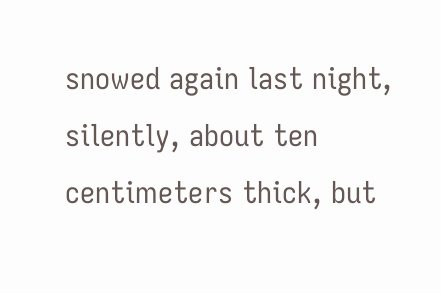snowed again last night, silently, about ten centimeters thick, but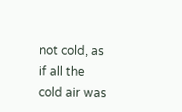not cold, as if all the cold air was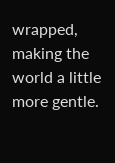wrapped, making the world a little more gentle.